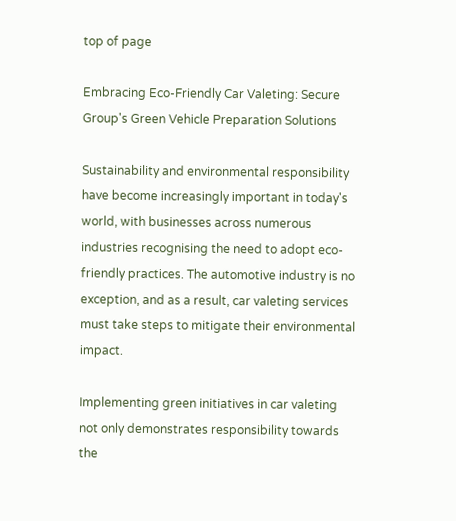top of page

Embracing Eco-Friendly Car Valeting: Secure Group's Green Vehicle Preparation Solutions

Sustainability and environmental responsibility have become increasingly important in today's world, with businesses across numerous industries recognising the need to adopt eco-friendly practices. The automotive industry is no exception, and as a result, car valeting services must take steps to mitigate their environmental impact.

Implementing green initiatives in car valeting not only demonstrates responsibility towards the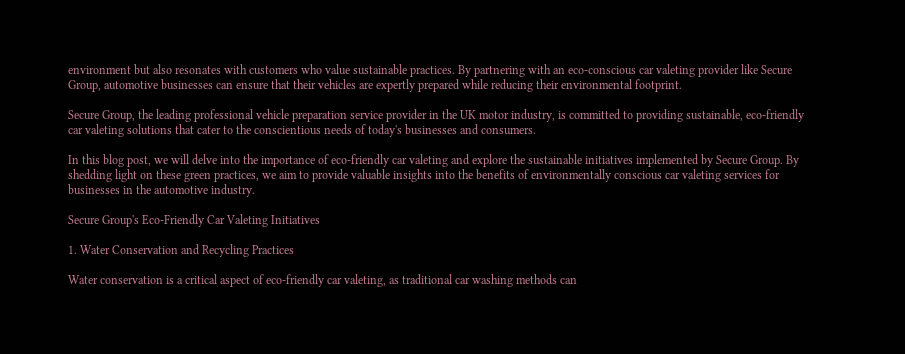environment but also resonates with customers who value sustainable practices. By partnering with an eco-conscious car valeting provider like Secure Group, automotive businesses can ensure that their vehicles are expertly prepared while reducing their environmental footprint.

Secure Group, the leading professional vehicle preparation service provider in the UK motor industry, is committed to providing sustainable, eco-friendly car valeting solutions that cater to the conscientious needs of today's businesses and consumers.

In this blog post, we will delve into the importance of eco-friendly car valeting and explore the sustainable initiatives implemented by Secure Group. By shedding light on these green practices, we aim to provide valuable insights into the benefits of environmentally conscious car valeting services for businesses in the automotive industry.

Secure Group's Eco-Friendly Car Valeting Initiatives

1. Water Conservation and Recycling Practices

Water conservation is a critical aspect of eco-friendly car valeting, as traditional car washing methods can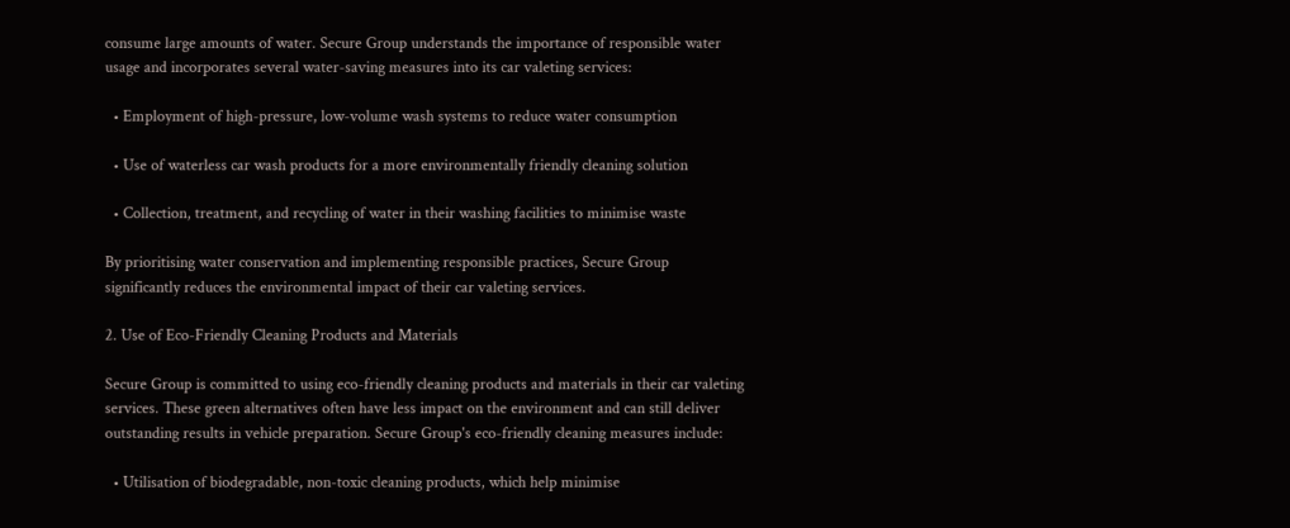consume large amounts of water. Secure Group understands the importance of responsible water usage and incorporates several water-saving measures into its car valeting services:

  • Employment of high-pressure, low-volume wash systems to reduce water consumption

  • Use of waterless car wash products for a more environmentally friendly cleaning solution

  • Collection, treatment, and recycling of water in their washing facilities to minimise waste

By prioritising water conservation and implementing responsible practices, Secure Group significantly reduces the environmental impact of their car valeting services.

2. Use of Eco-Friendly Cleaning Products and Materials

Secure Group is committed to using eco-friendly cleaning products and materials in their car valeting services. These green alternatives often have less impact on the environment and can still deliver outstanding results in vehicle preparation. Secure Group's eco-friendly cleaning measures include:

  • Utilisation of biodegradable, non-toxic cleaning products, which help minimise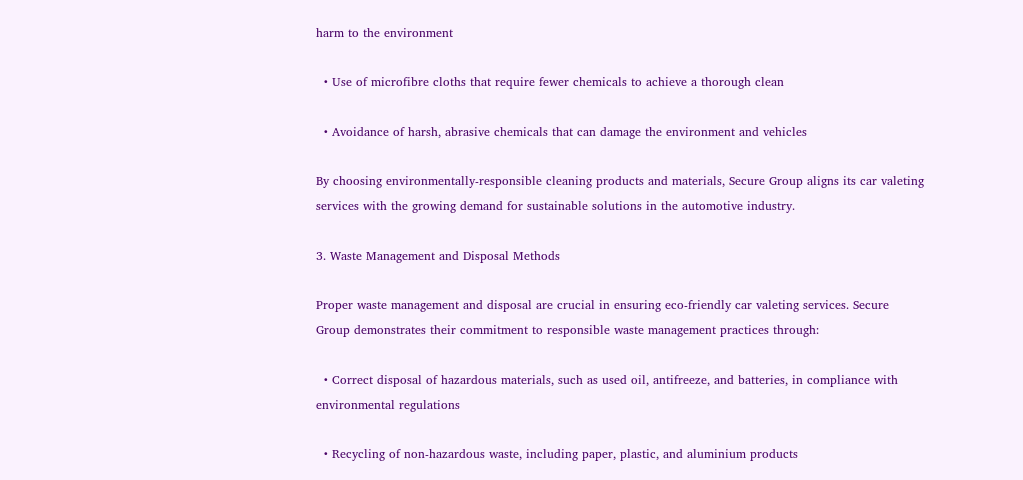harm to the environment

  • Use of microfibre cloths that require fewer chemicals to achieve a thorough clean

  • Avoidance of harsh, abrasive chemicals that can damage the environment and vehicles

By choosing environmentally-responsible cleaning products and materials, Secure Group aligns its car valeting services with the growing demand for sustainable solutions in the automotive industry.

3. Waste Management and Disposal Methods

Proper waste management and disposal are crucial in ensuring eco-friendly car valeting services. Secure Group demonstrates their commitment to responsible waste management practices through:

  • Correct disposal of hazardous materials, such as used oil, antifreeze, and batteries, in compliance with environmental regulations

  • Recycling of non-hazardous waste, including paper, plastic, and aluminium products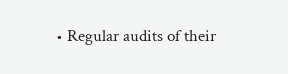• Regular audits of their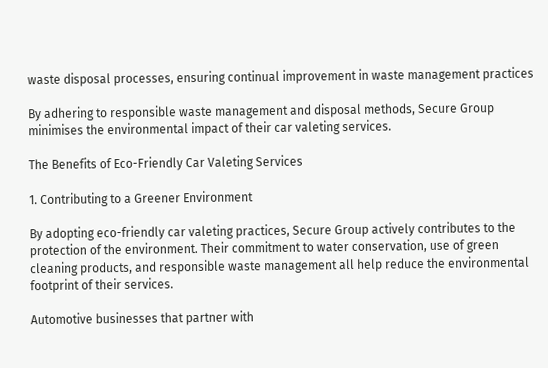waste disposal processes, ensuring continual improvement in waste management practices

By adhering to responsible waste management and disposal methods, Secure Group minimises the environmental impact of their car valeting services.

The Benefits of Eco-Friendly Car Valeting Services

1. Contributing to a Greener Environment

By adopting eco-friendly car valeting practices, Secure Group actively contributes to the protection of the environment. Their commitment to water conservation, use of green cleaning products, and responsible waste management all help reduce the environmental footprint of their services.

Automotive businesses that partner with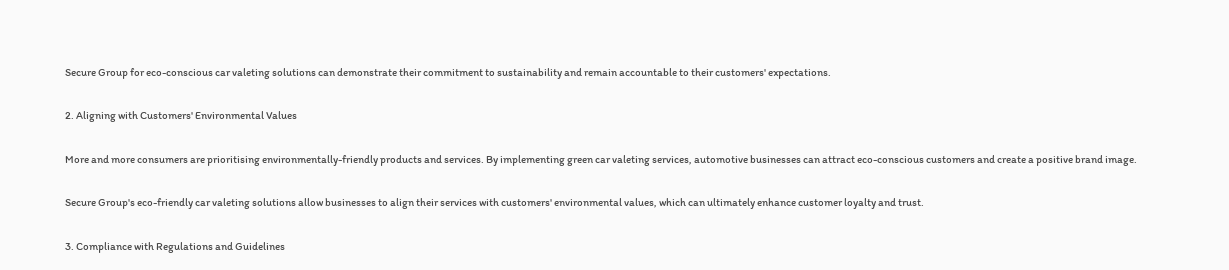Secure Group for eco-conscious car valeting solutions can demonstrate their commitment to sustainability and remain accountable to their customers' expectations.

2. Aligning with Customers' Environmental Values

More and more consumers are prioritising environmentally-friendly products and services. By implementing green car valeting services, automotive businesses can attract eco-conscious customers and create a positive brand image.

Secure Group's eco-friendly car valeting solutions allow businesses to align their services with customers' environmental values, which can ultimately enhance customer loyalty and trust.

3. Compliance with Regulations and Guidelines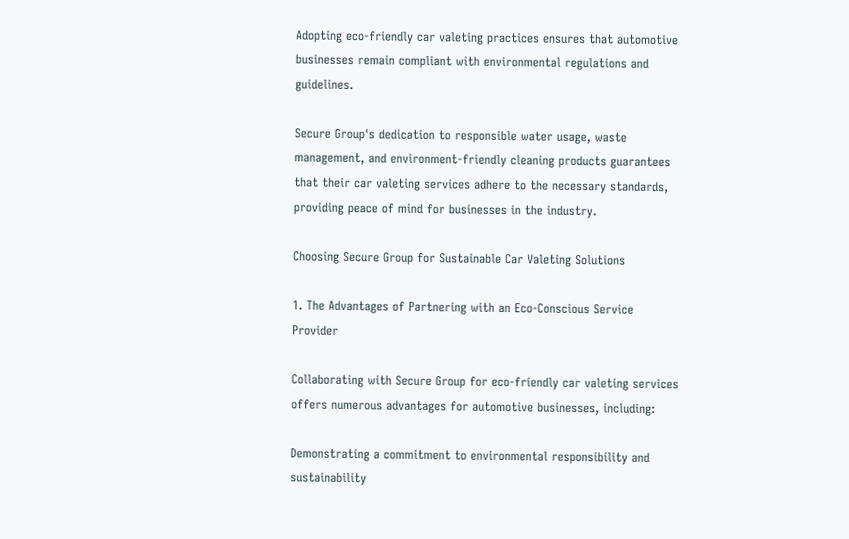Adopting eco-friendly car valeting practices ensures that automotive businesses remain compliant with environmental regulations and guidelines.

Secure Group's dedication to responsible water usage, waste management, and environment-friendly cleaning products guarantees that their car valeting services adhere to the necessary standards, providing peace of mind for businesses in the industry.

Choosing Secure Group for Sustainable Car Valeting Solutions

1. The Advantages of Partnering with an Eco-Conscious Service Provider

Collaborating with Secure Group for eco-friendly car valeting services offers numerous advantages for automotive businesses, including:

Demonstrating a commitment to environmental responsibility and sustainability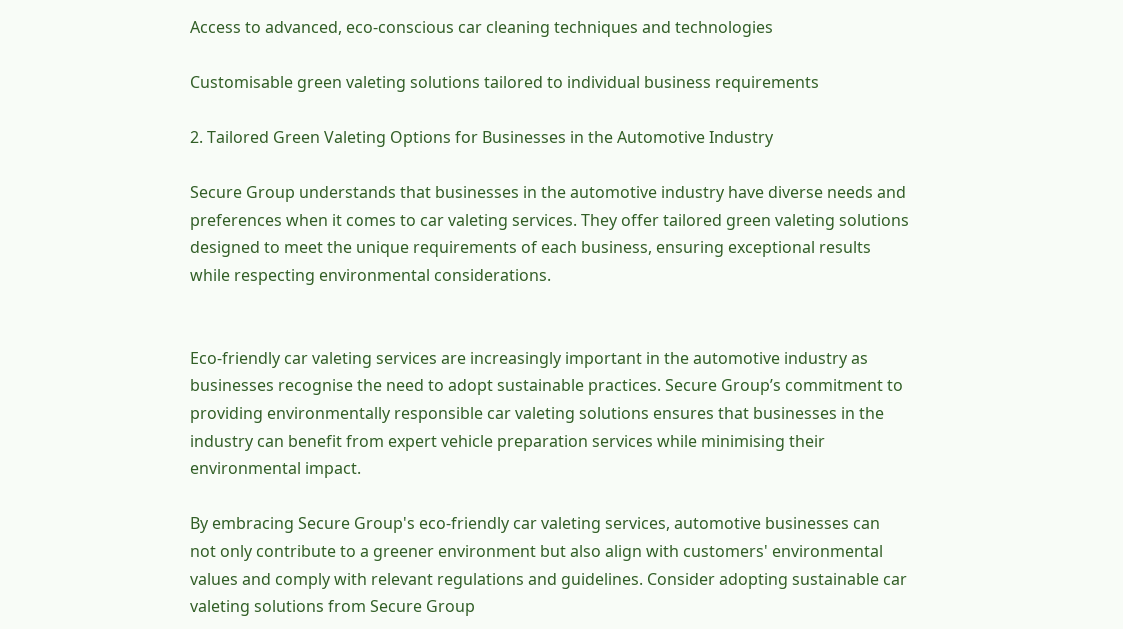Access to advanced, eco-conscious car cleaning techniques and technologies

Customisable green valeting solutions tailored to individual business requirements

2. Tailored Green Valeting Options for Businesses in the Automotive Industry

Secure Group understands that businesses in the automotive industry have diverse needs and preferences when it comes to car valeting services. They offer tailored green valeting solutions designed to meet the unique requirements of each business, ensuring exceptional results while respecting environmental considerations.


Eco-friendly car valeting services are increasingly important in the automotive industry as businesses recognise the need to adopt sustainable practices. Secure Group’s commitment to providing environmentally responsible car valeting solutions ensures that businesses in the industry can benefit from expert vehicle preparation services while minimising their environmental impact.

By embracing Secure Group's eco-friendly car valeting services, automotive businesses can not only contribute to a greener environment but also align with customers' environmental values and comply with relevant regulations and guidelines. Consider adopting sustainable car valeting solutions from Secure Group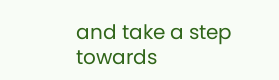and take a step towards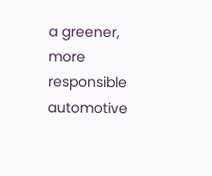a greener, more responsible automotive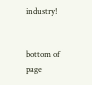industry!


bottom of page